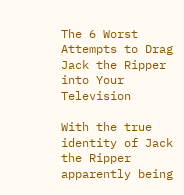The 6 Worst Attempts to Drag Jack the Ripper into Your Television

With the true identity of Jack the Ripper apparently being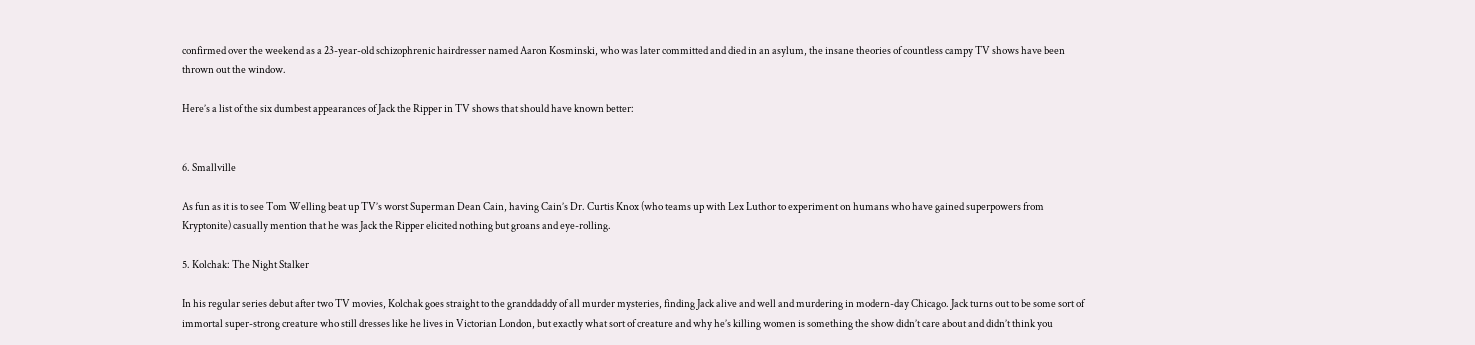confirmed over the weekend as a 23-year-old schizophrenic hairdresser named Aaron Kosminski, who was later committed and died in an asylum, the insane theories of countless campy TV shows have been thrown out the window.

Here’s a list of the six dumbest appearances of Jack the Ripper in TV shows that should have known better:


6. Smallville

As fun as it is to see Tom Welling beat up TV’s worst Superman Dean Cain, having Cain’s Dr. Curtis Knox (who teams up with Lex Luthor to experiment on humans who have gained superpowers from Kryptonite) casually mention that he was Jack the Ripper elicited nothing but groans and eye-rolling.

5. Kolchak: The Night Stalker

In his regular series debut after two TV movies, Kolchak goes straight to the granddaddy of all murder mysteries, finding Jack alive and well and murdering in modern-day Chicago. Jack turns out to be some sort of immortal super-strong creature who still dresses like he lives in Victorian London, but exactly what sort of creature and why he’s killing women is something the show didn’t care about and didn’t think you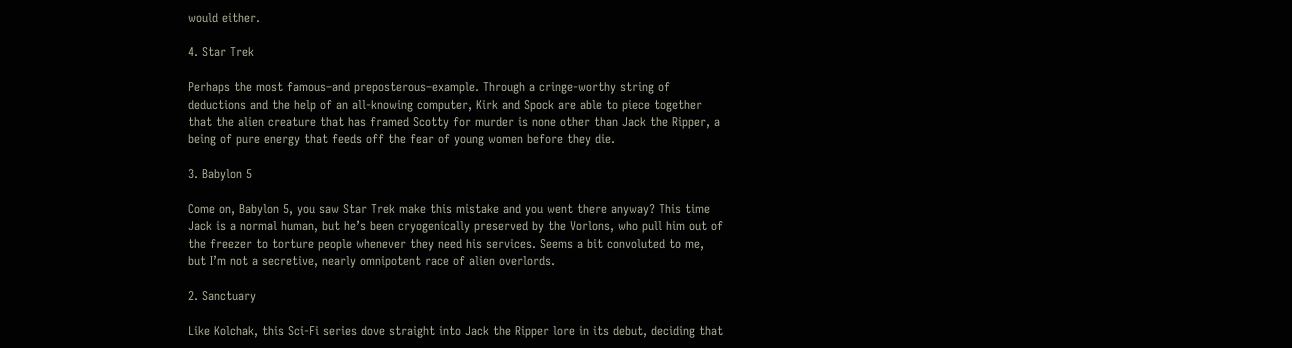would either.

4. Star Trek

Perhaps the most famous–and preposterous–example. Through a cringe-worthy string of deductions and the help of an all-knowing computer, Kirk and Spock are able to piece together that the alien creature that has framed Scotty for murder is none other than Jack the Ripper, a being of pure energy that feeds off the fear of young women before they die.

3. Babylon 5

Come on, Babylon 5, you saw Star Trek make this mistake and you went there anyway? This time Jack is a normal human, but he’s been cryogenically preserved by the Vorlons, who pull him out of the freezer to torture people whenever they need his services. Seems a bit convoluted to me, but I’m not a secretive, nearly omnipotent race of alien overlords.

2. Sanctuary

Like Kolchak, this Sci-Fi series dove straight into Jack the Ripper lore in its debut, deciding that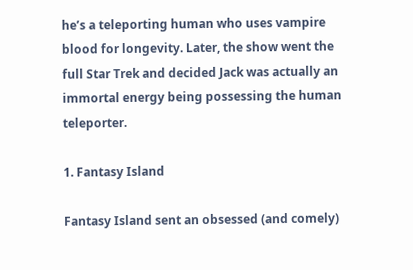he’s a teleporting human who uses vampire blood for longevity. Later, the show went the full Star Trek and decided Jack was actually an immortal energy being possessing the human teleporter.

1. Fantasy Island

Fantasy Island sent an obsessed (and comely)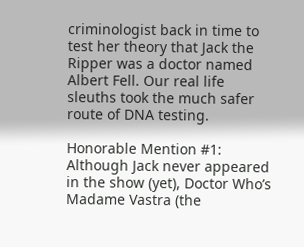criminologist back in time to test her theory that Jack the Ripper was a doctor named Albert Fell. Our real life sleuths took the much safer route of DNA testing.

Honorable Mention #1: Although Jack never appeared in the show (yet), Doctor Who’s Madame Vastra (the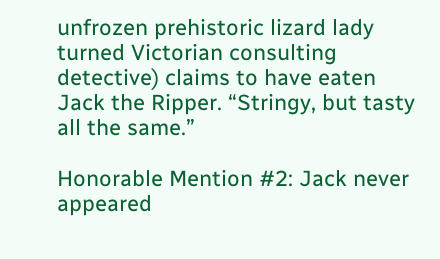unfrozen prehistoric lizard lady turned Victorian consulting detective) claims to have eaten Jack the Ripper. “Stringy, but tasty all the same.”

Honorable Mention #2: Jack never appeared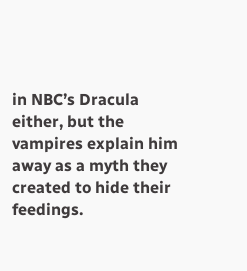in NBC’s Dracula either, but the vampires explain him away as a myth they created to hide their feedings.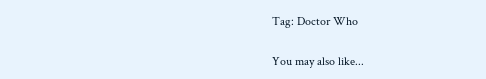Tag: Doctor Who

You may also like...